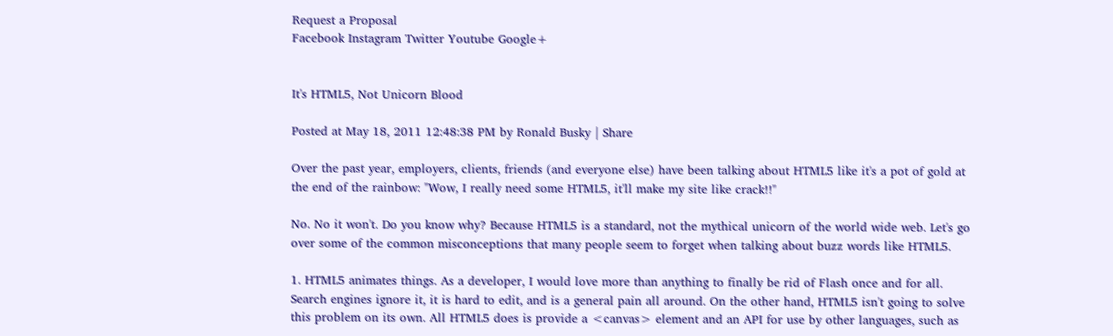Request a Proposal
Facebook Instagram Twitter Youtube Google+


It's HTML5, Not Unicorn Blood

Posted at May 18, 2011 12:48:38 PM by Ronald Busky | Share

Over the past year, employers, clients, friends (and everyone else) have been talking about HTML5 like it's a pot of gold at the end of the rainbow: "Wow, I really need some HTML5, it'll make my site like crack!!"

No. No it won't. Do you know why? Because HTML5 is a standard, not the mythical unicorn of the world wide web. Let's go over some of the common misconceptions that many people seem to forget when talking about buzz words like HTML5.

1. HTML5 animates things. As a developer, I would love more than anything to finally be rid of Flash once and for all. Search engines ignore it, it is hard to edit, and is a general pain all around. On the other hand, HTML5 isn't going to solve this problem on its own. All HTML5 does is provide a <canvas> element and an API for use by other languages, such as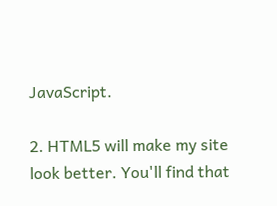JavaScript.

2. HTML5 will make my site look better. You'll find that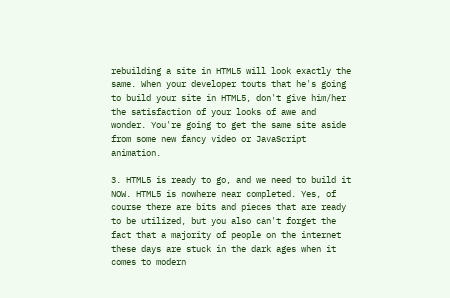rebuilding a site in HTML5 will look exactly the same. When your developer touts that he's going to build your site in HTML5, don't give him/her the satisfaction of your looks of awe and wonder. You're going to get the same site aside from some new fancy video or JavaScript animation.

3. HTML5 is ready to go, and we need to build it NOW. HTML5 is nowhere near completed. Yes, of course there are bits and pieces that are ready to be utilized, but you also can't forget the fact that a majority of people on the internet these days are stuck in the dark ages when it comes to modern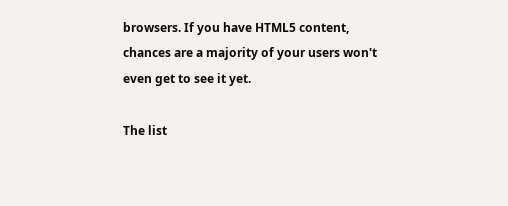browsers. If you have HTML5 content, chances are a majority of your users won't even get to see it yet.

The list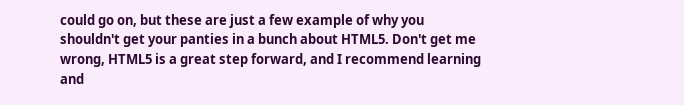could go on, but these are just a few example of why you shouldn't get your panties in a bunch about HTML5. Don't get me wrong, HTML5 is a great step forward, and I recommend learning and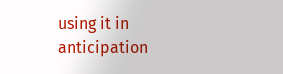using it in anticipation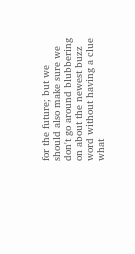for the future; but we should also make sure we don't go around blubbering on about the newest buzz word without having a clue what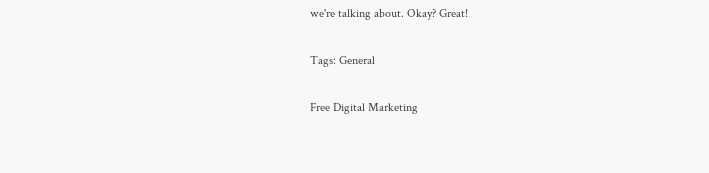we're talking about. Okay? Great!

Tags: General

Free Digital Marketing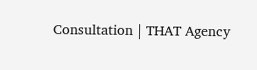Consultation | THAT Agency